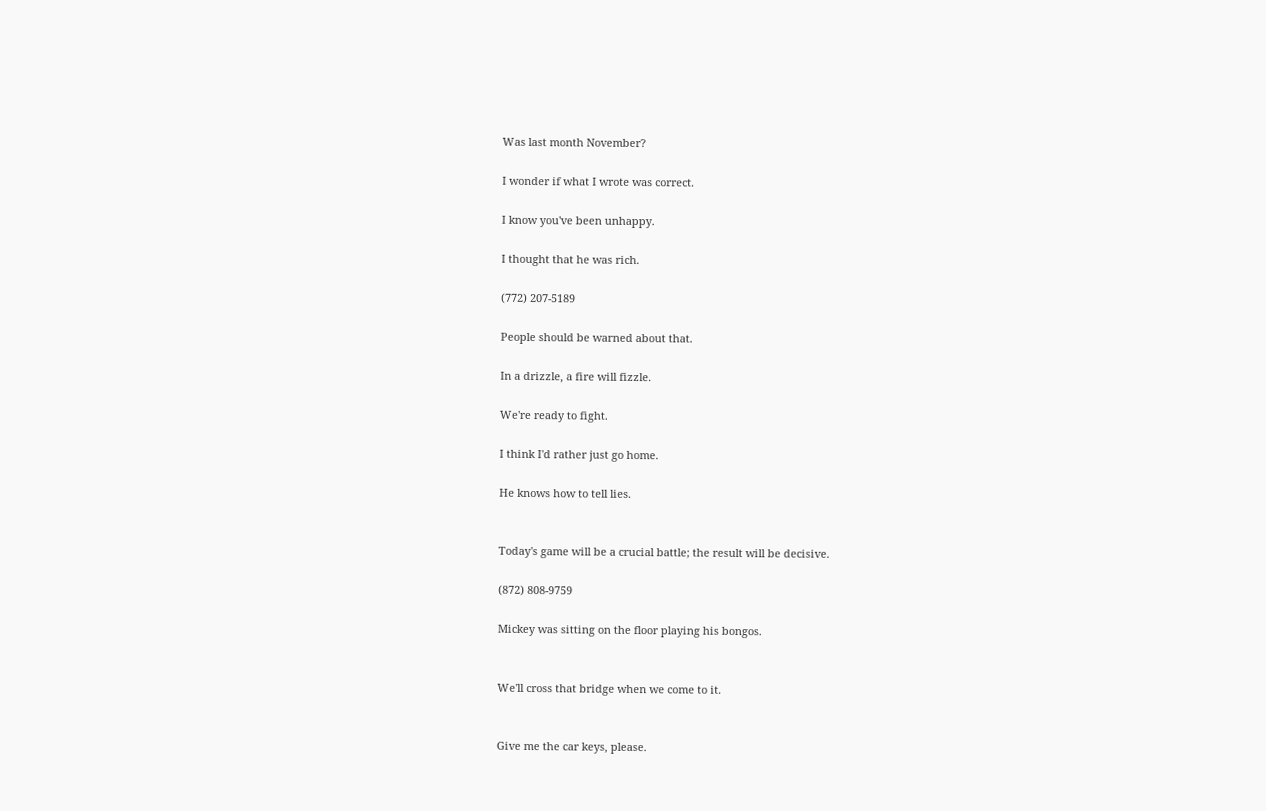Was last month November?

I wonder if what I wrote was correct.

I know you've been unhappy.

I thought that he was rich.

(772) 207-5189

People should be warned about that.

In a drizzle, a fire will fizzle.

We're ready to fight.

I think I'd rather just go home.

He knows how to tell lies.


Today's game will be a crucial battle; the result will be decisive.

(872) 808-9759

Mickey was sitting on the floor playing his bongos.


We'll cross that bridge when we come to it.


Give me the car keys, please.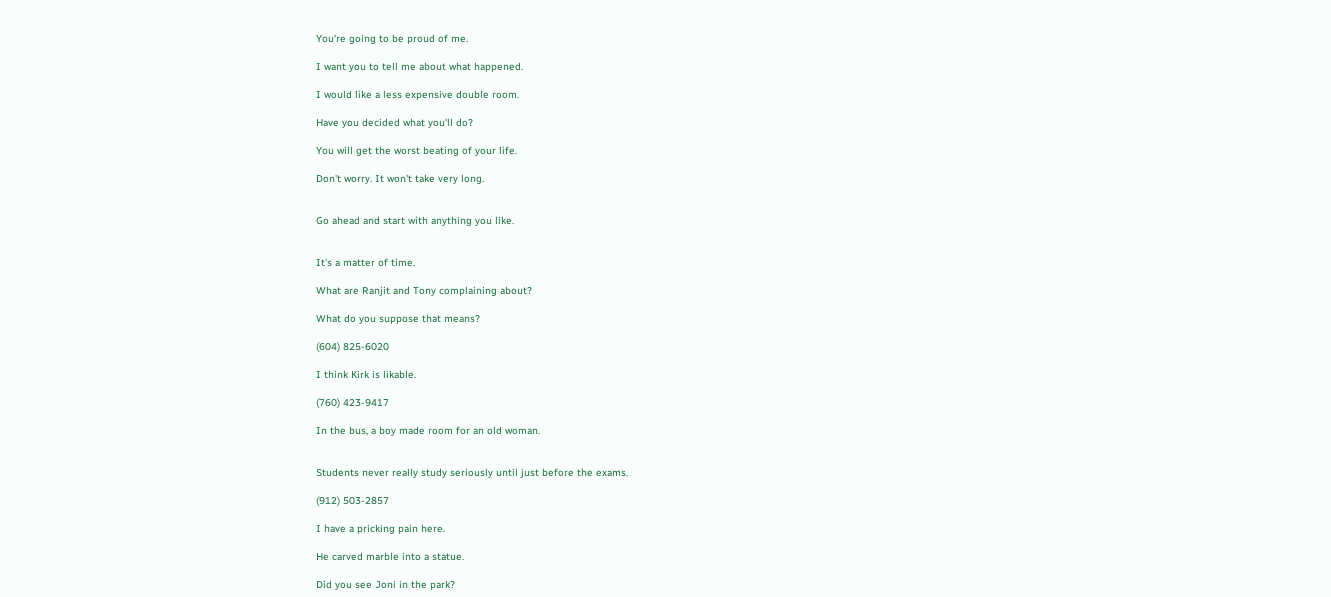You're going to be proud of me.

I want you to tell me about what happened.

I would like a less expensive double room.

Have you decided what you'll do?

You will get the worst beating of your life.

Don't worry. It won't take very long.


Go ahead and start with anything you like.


It's a matter of time.

What are Ranjit and Tony complaining about?

What do you suppose that means?

(604) 825-6020

I think Kirk is likable.

(760) 423-9417

In the bus, a boy made room for an old woman.


Students never really study seriously until just before the exams.

(912) 503-2857

I have a pricking pain here.

He carved marble into a statue.

Did you see Joni in the park?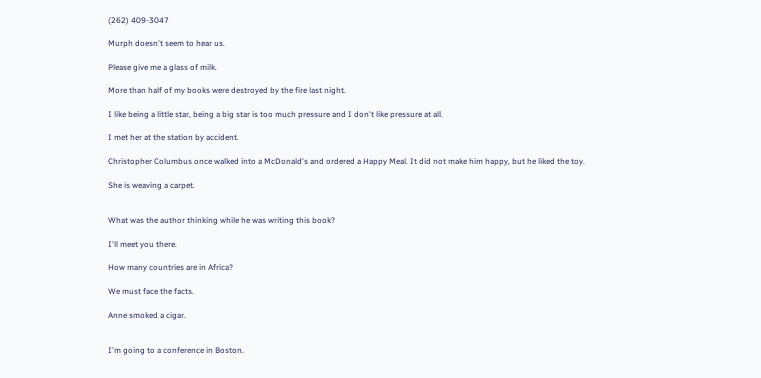(262) 409-3047

Murph doesn't seem to hear us.

Please give me a glass of milk.

More than half of my books were destroyed by the fire last night.

I like being a little star, being a big star is too much pressure and I don't like pressure at all.

I met her at the station by accident.

Christopher Columbus once walked into a McDonald's and ordered a Happy Meal. It did not make him happy, but he liked the toy.

She is weaving a carpet.


What was the author thinking while he was writing this book?

I'll meet you there.

How many countries are in Africa?

We must face the facts.

Anne smoked a cigar.


I'm going to a conference in Boston.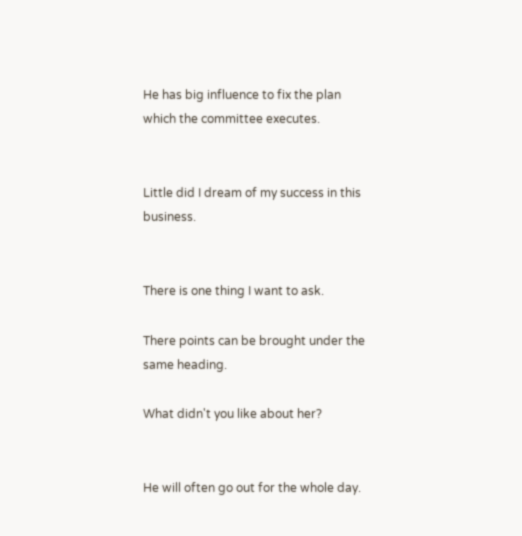He has big influence to fix the plan which the committee executes.


Little did I dream of my success in this business.


There is one thing I want to ask.

There points can be brought under the same heading.

What didn't you like about her?


He will often go out for the whole day.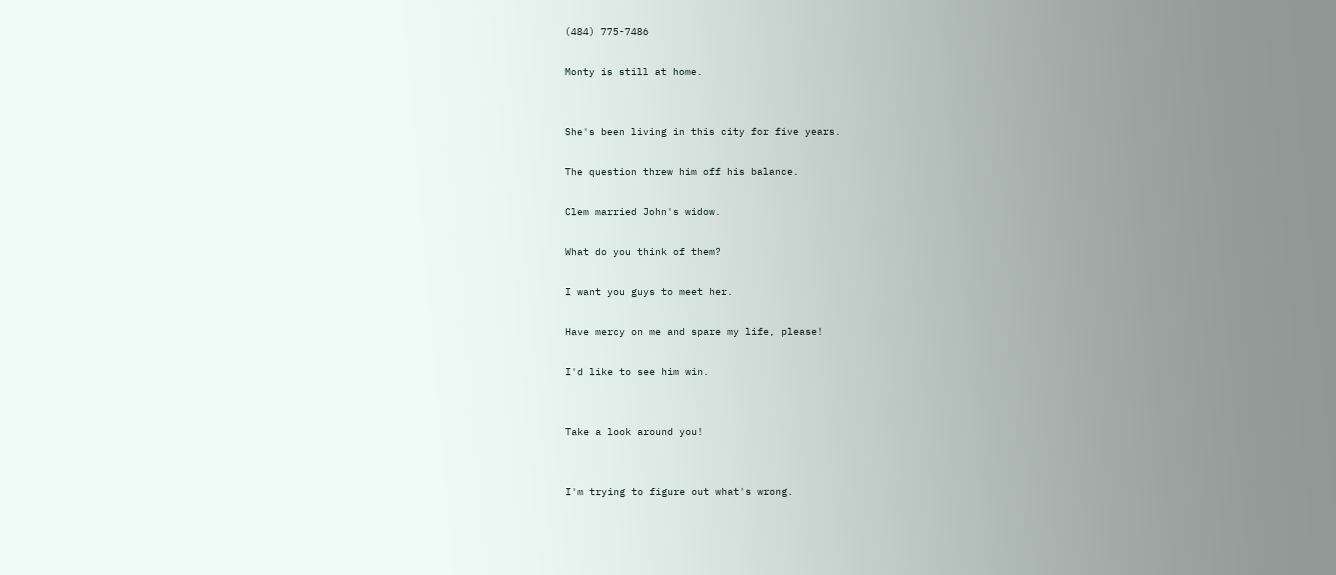(484) 775-7486

Monty is still at home.


She's been living in this city for five years.

The question threw him off his balance.

Clem married John's widow.

What do you think of them?

I want you guys to meet her.

Have mercy on me and spare my life, please!

I'd like to see him win.


Take a look around you!


I'm trying to figure out what's wrong.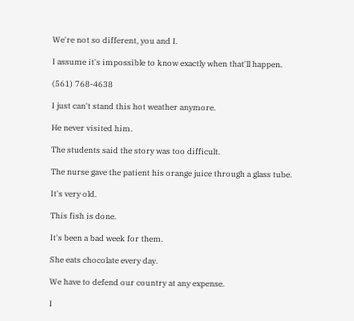We're not so different, you and I.

I assume it's impossible to know exactly when that'll happen.

(561) 768-4638

I just can't stand this hot weather anymore.

He never visited him.

The students said the story was too difficult.

The nurse gave the patient his orange juice through a glass tube.

It's very old.

This fish is done.

It's been a bad week for them.

She eats chocolate every day.

We have to defend our country at any expense.

I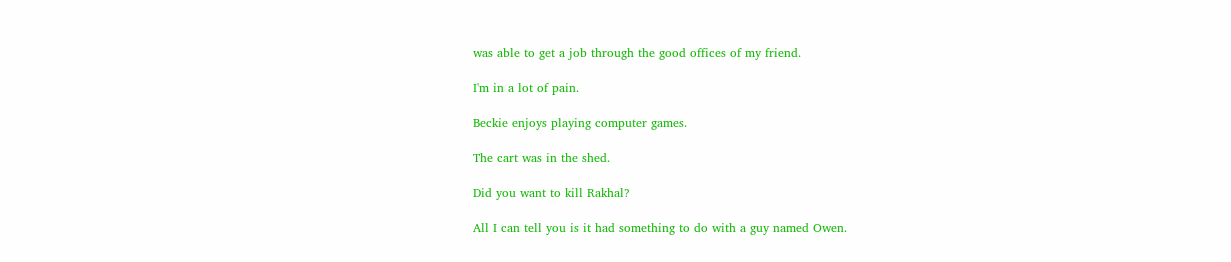was able to get a job through the good offices of my friend.

I'm in a lot of pain.

Beckie enjoys playing computer games.

The cart was in the shed.

Did you want to kill Rakhal?

All I can tell you is it had something to do with a guy named Owen.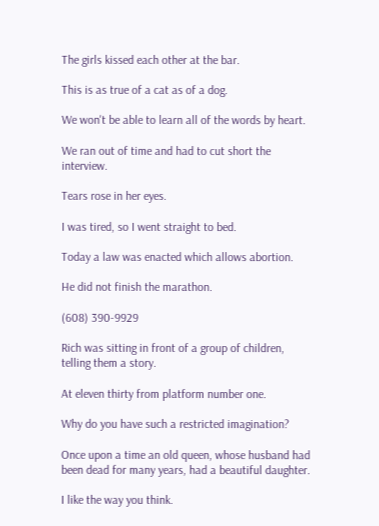The girls kissed each other at the bar.

This is as true of a cat as of a dog.

We won't be able to learn all of the words by heart.

We ran out of time and had to cut short the interview.

Tears rose in her eyes.

I was tired, so I went straight to bed.

Today a law was enacted which allows abortion.

He did not finish the marathon.

(608) 390-9929

Rich was sitting in front of a group of children, telling them a story.

At eleven thirty from platform number one.

Why do you have such a restricted imagination?

Once upon a time an old queen, whose husband had been dead for many years, had a beautiful daughter.

I like the way you think.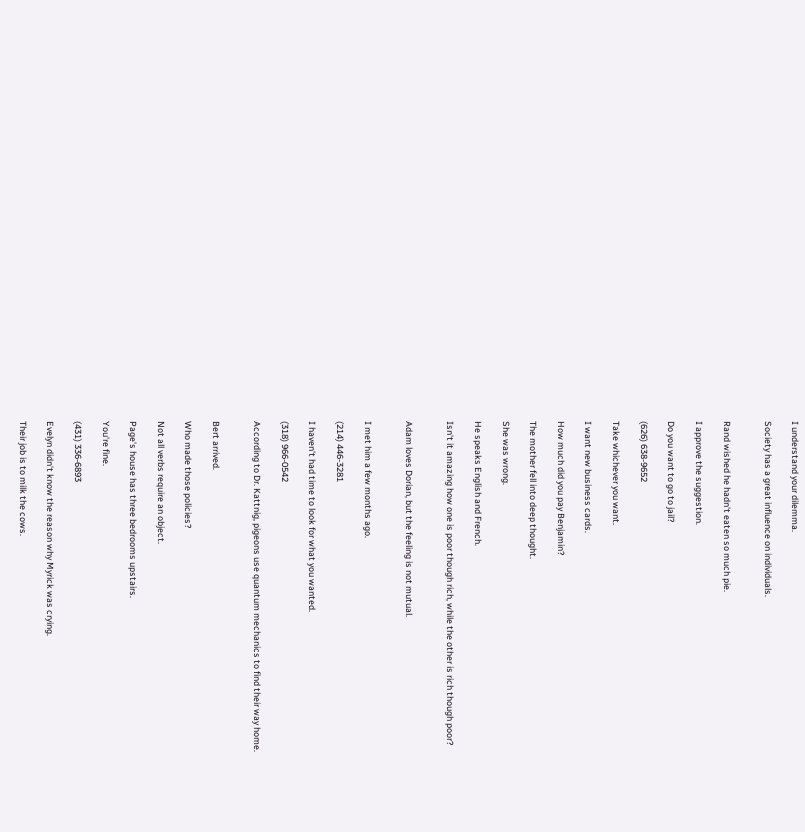I understand your dilemma.

Society has a great influence on individuals.


Rand wished he hadn't eaten so much pie.

I approve the suggestion.

Do you want to go to jail?

(626) 638-9652

Take whichever you want.

I want new business cards.

How much did you pay Benjamin?

The mother fell into deep thought.

She was wrong.

He speaks English and French.

Isn't it amazing how one is poor though rich, while the other is rich though poor?


Adam loves Dorian, but the feeling is not mutual.


I met him a few months ago.

(214) 446-3281

I haven't had time to look for what you wanted.

(318) 966-0542

According to Dr. Kattnig, pigeons use quantum mechanics to find their way home.


Bert arrived.

Who made those policies?

Not all verbs require an object.

Page's house has three bedrooms upstairs.

You're fine.

(431) 336-6893

Evelyn didn't know the reason why Myrick was crying.

Their job is to milk the cows.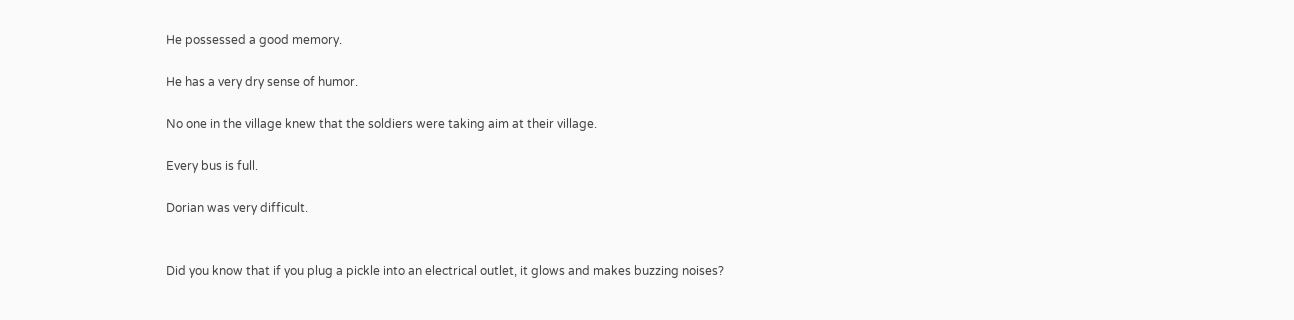He possessed a good memory.

He has a very dry sense of humor.

No one in the village knew that the soldiers were taking aim at their village.

Every bus is full.

Dorian was very difficult.


Did you know that if you plug a pickle into an electrical outlet, it glows and makes buzzing noises?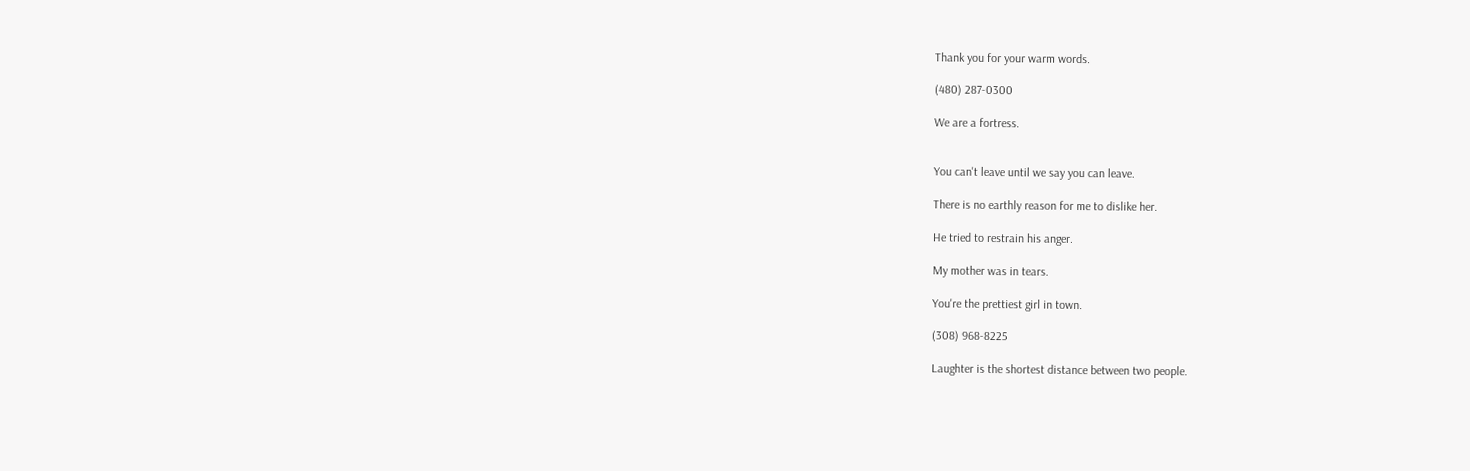Thank you for your warm words.

(480) 287-0300

We are a fortress.


You can't leave until we say you can leave.

There is no earthly reason for me to dislike her.

He tried to restrain his anger.

My mother was in tears.

You're the prettiest girl in town.

(308) 968-8225

Laughter is the shortest distance between two people.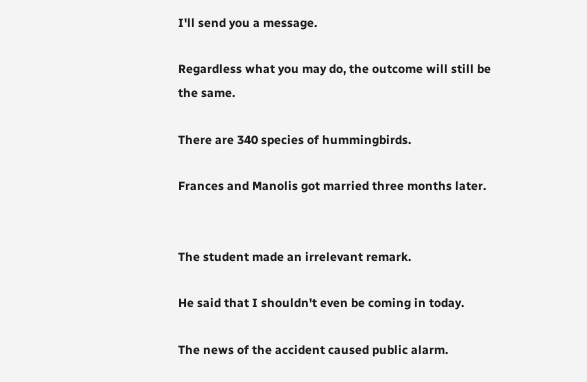I'll send you a message.

Regardless what you may do, the outcome will still be the same.

There are 340 species of hummingbirds.

Frances and Manolis got married three months later.


The student made an irrelevant remark.

He said that I shouldn't even be coming in today.

The news of the accident caused public alarm.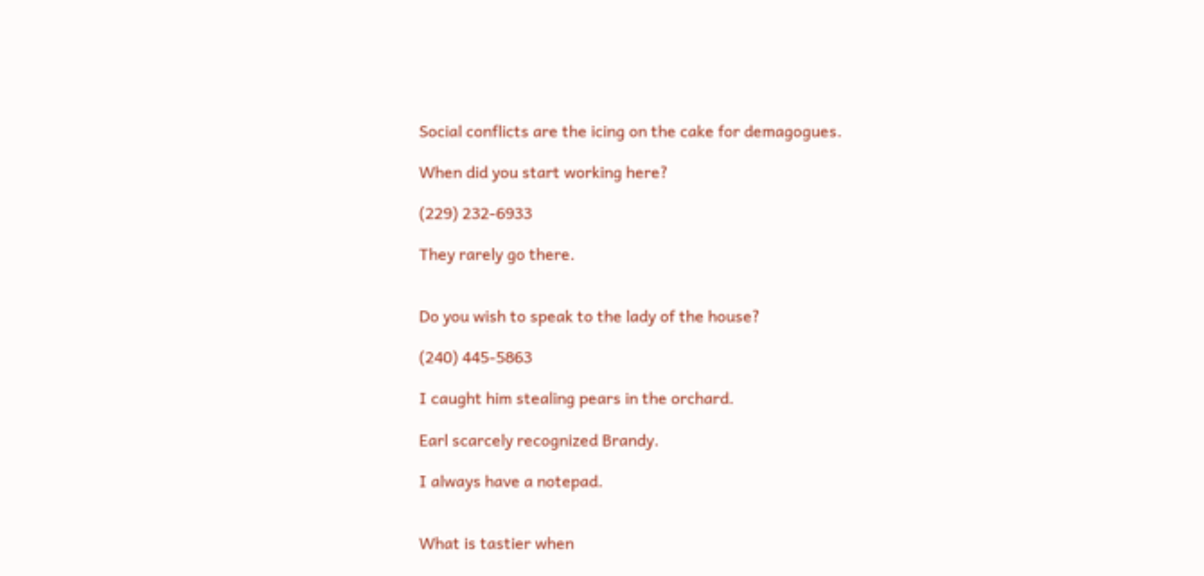Social conflicts are the icing on the cake for demagogues.

When did you start working here?

(229) 232-6933

They rarely go there.


Do you wish to speak to the lady of the house?

(240) 445-5863

I caught him stealing pears in the orchard.

Earl scarcely recognized Brandy.

I always have a notepad.


What is tastier when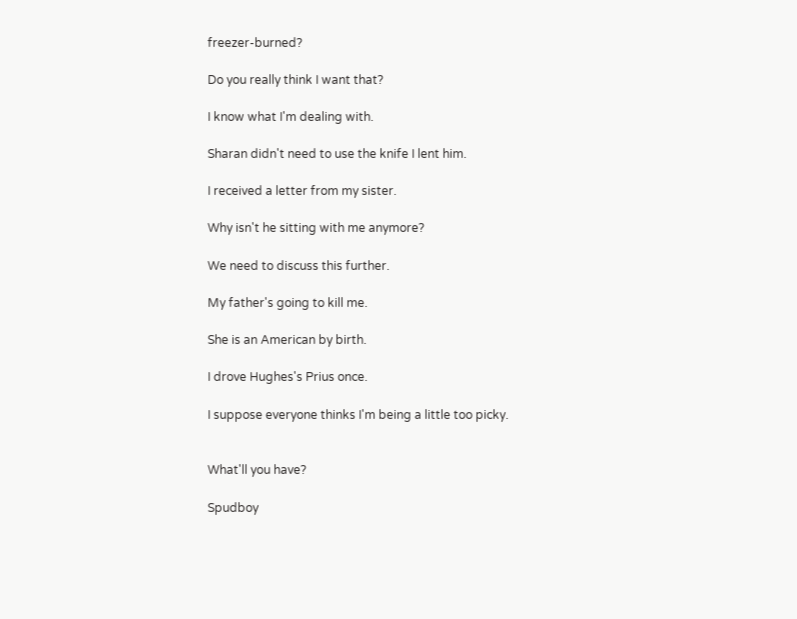freezer-burned?

Do you really think I want that?

I know what I'm dealing with.

Sharan didn't need to use the knife I lent him.

I received a letter from my sister.

Why isn't he sitting with me anymore?

We need to discuss this further.

My father's going to kill me.

She is an American by birth.

I drove Hughes's Prius once.

I suppose everyone thinks I'm being a little too picky.


What'll you have?

Spudboy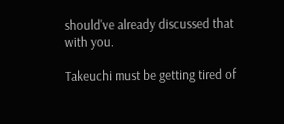should've already discussed that with you.

Takeuchi must be getting tired of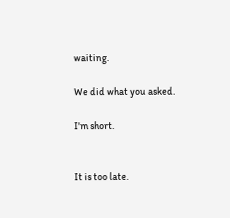waiting.

We did what you asked.

I'm short.


It is too late.